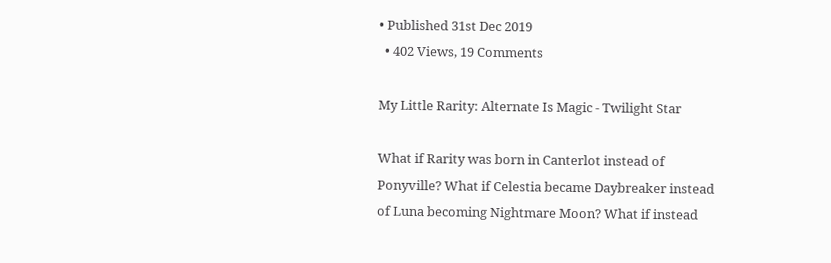• Published 31st Dec 2019
  • 402 Views, 19 Comments

My Little Rarity: Alternate Is Magic - Twilight Star

What if Rarity was born in Canterlot instead of Ponyville? What if Celestia became Daybreaker instead of Luna becoming Nightmare Moon? What if instead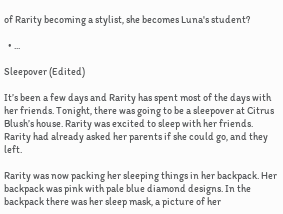of Rarity becoming a stylist, she becomes Luna's student?

  • ...

Sleepover (Edited)

It’s been a few days and Rarity has spent most of the days with her friends. Tonight, there was going to be a sleepover at Citrus Blush’s house. Rarity was excited to sleep with her friends. Rarity had already asked her parents if she could go, and they left.

Rarity was now packing her sleeping things in her backpack. Her backpack was pink with pale blue diamond designs. In the backpack there was her sleep mask, a picture of her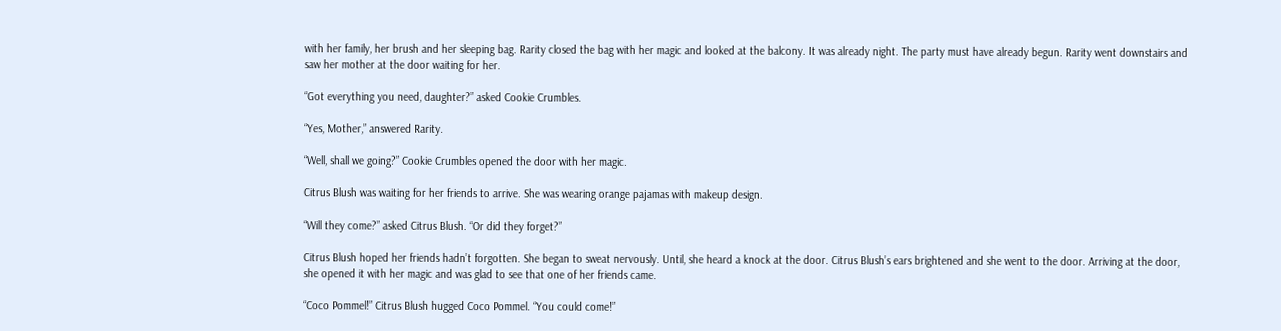with her family, her brush and her sleeping bag. Rarity closed the bag with her magic and looked at the balcony. It was already night. The party must have already begun. Rarity went downstairs and saw her mother at the door waiting for her.

“Got everything you need, daughter?” asked Cookie Crumbles.

“Yes, Mother,” answered Rarity.

“Well, shall we going?” Cookie Crumbles opened the door with her magic.

Citrus Blush was waiting for her friends to arrive. She was wearing orange pajamas with makeup design.

“Will they come?” asked Citrus Blush. “Or did they forget?”

Citrus Blush hoped her friends hadn’t forgotten. She began to sweat nervously. Until, she heard a knock at the door. Citrus Blush’s ears brightened and she went to the door. Arriving at the door, she opened it with her magic and was glad to see that one of her friends came.

“Coco Pommel!” Citrus Blush hugged Coco Pommel. “You could come!”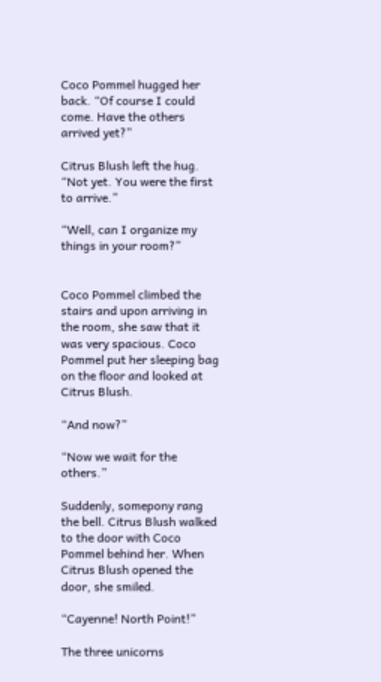Coco Pommel hugged her back. “Of course I could come. Have the others arrived yet?”

Citrus Blush left the hug. “Not yet. You were the first to arrive.”

“Well, can I organize my things in your room?”


Coco Pommel climbed the stairs and upon arriving in the room, she saw that it was very spacious. Coco Pommel put her sleeping bag on the floor and looked at Citrus Blush.

“And now?”

“Now we wait for the others.”

Suddenly, somepony rang the bell. Citrus Blush walked to the door with Coco Pommel behind her. When Citrus Blush opened the door, she smiled.

“Cayenne! North Point!”

The three unicorns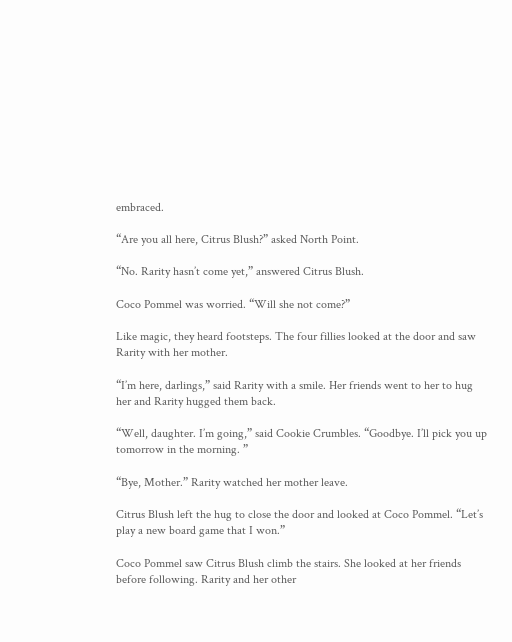embraced.

“Are you all here, Citrus Blush?” asked North Point.

“No. Rarity hasn’t come yet,” answered Citrus Blush.

Coco Pommel was worried. “Will she not come?”

Like magic, they heard footsteps. The four fillies looked at the door and saw Rarity with her mother.

“I’m here, darlings,” said Rarity with a smile. Her friends went to her to hug her and Rarity hugged them back.

“Well, daughter. I’m going,” said Cookie Crumbles. “Goodbye. I’ll pick you up tomorrow in the morning. ”

“Bye, Mother.” Rarity watched her mother leave.

Citrus Blush left the hug to close the door and looked at Coco Pommel. “Let’s play a new board game that I won.”

Coco Pommel saw Citrus Blush climb the stairs. She looked at her friends before following. Rarity and her other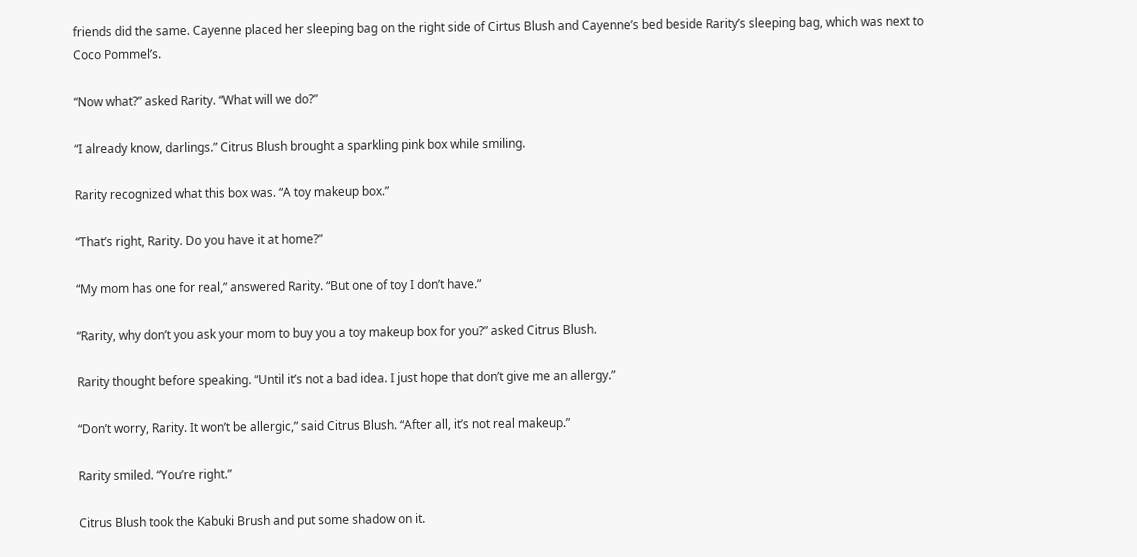friends did the same. Cayenne placed her sleeping bag on the right side of Cirtus Blush and Cayenne’s bed beside Rarity’s sleeping bag, which was next to Coco Pommel’s.

“Now what?” asked Rarity. “What will we do?”

“I already know, darlings.” Citrus Blush brought a sparkling pink box while smiling.

Rarity recognized what this box was. “A toy makeup box.”

“That’s right, Rarity. Do you have it at home?”

“My mom has one for real,” answered Rarity. “But one of toy I don’t have.”

“Rarity, why don’t you ask your mom to buy you a toy makeup box for you?” asked Citrus Blush.

Rarity thought before speaking. “Until it’s not a bad idea. I just hope that don’t give me an allergy.”

“Don’t worry, Rarity. It won’t be allergic,” said Citrus Blush. “After all, it’s not real makeup.”

Rarity smiled. “You’re right.”

Citrus Blush took the Kabuki Brush and put some shadow on it.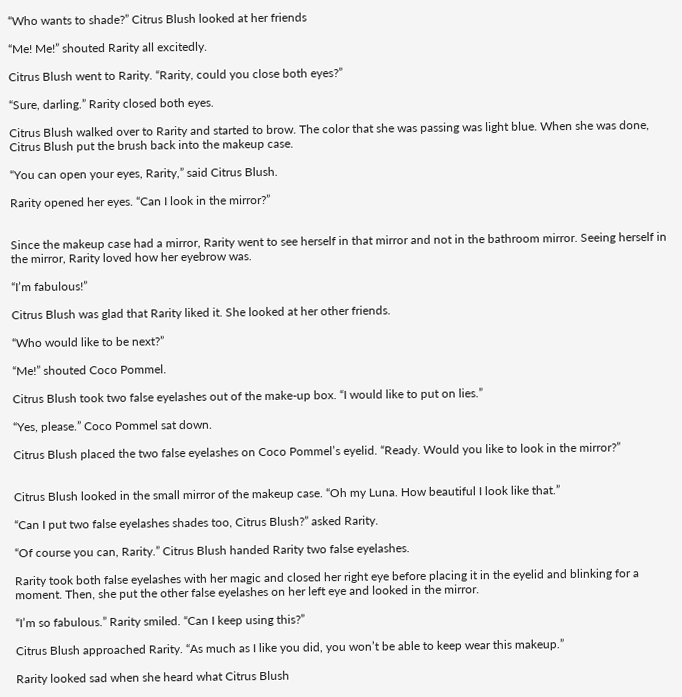“Who wants to shade?” Citrus Blush looked at her friends

“Me! Me!” shouted Rarity all excitedly.

Citrus Blush went to Rarity. “Rarity, could you close both eyes?”

“Sure, darling.” Rarity closed both eyes.

Citrus Blush walked over to Rarity and started to brow. The color that she was passing was light blue. When she was done, Citrus Blush put the brush back into the makeup case.

“You can open your eyes, Rarity,” said Citrus Blush.

Rarity opened her eyes. “Can I look in the mirror?”


Since the makeup case had a mirror, Rarity went to see herself in that mirror and not in the bathroom mirror. Seeing herself in the mirror, Rarity loved how her eyebrow was.

“I’m fabulous!”

Citrus Blush was glad that Rarity liked it. She looked at her other friends.

“Who would like to be next?”

“Me!” shouted Coco Pommel.

Citrus Blush took two false eyelashes out of the make-up box. “I would like to put on lies.”

“Yes, please.” Coco Pommel sat down.

Citrus Blush placed the two false eyelashes on Coco Pommel’s eyelid. “Ready. Would you like to look in the mirror?”


Citrus Blush looked in the small mirror of the makeup case. “Oh my Luna. How beautiful I look like that.”

“Can I put two false eyelashes shades too, Citrus Blush?” asked Rarity.

“Of course you can, Rarity.” Citrus Blush handed Rarity two false eyelashes.

Rarity took both false eyelashes with her magic and closed her right eye before placing it in the eyelid and blinking for a moment. Then, she put the other false eyelashes on her left eye and looked in the mirror.

“I’m so fabulous.” Rarity smiled. “Can I keep using this?”

Citrus Blush approached Rarity. “As much as I like you did, you won’t be able to keep wear this makeup.”

Rarity looked sad when she heard what Citrus Blush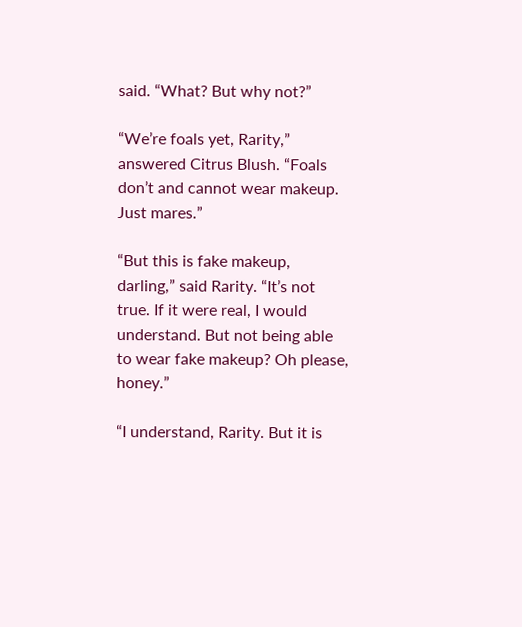said. “What? But why not?”

“We’re foals yet, Rarity,” answered Citrus Blush. “Foals don’t and cannot wear makeup. Just mares.”

“But this is fake makeup, darling,” said Rarity. “It’s not true. If it were real, I would understand. But not being able to wear fake makeup? Oh please, honey.”

“I understand, Rarity. But it is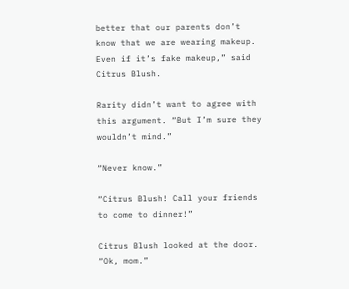better that our parents don’t know that we are wearing makeup. Even if it’s fake makeup,” said Citrus Blush.

Rarity didn’t want to agree with this argument. “But I’m sure they wouldn’t mind.”

“Never know.”

“Citrus Blush! Call your friends to come to dinner!”

Citrus Blush looked at the door. “Ok, mom.”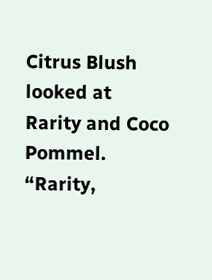Citrus Blush looked at Rarity and Coco Pommel. “Rarity,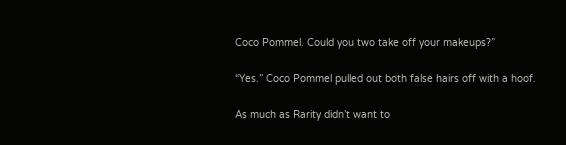Coco Pommel. Could you two take off your makeups?”

“Yes.” Coco Pommel pulled out both false hairs off with a hoof.

As much as Rarity didn’t want to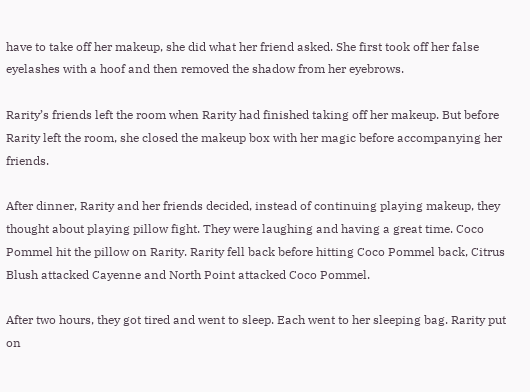have to take off her makeup, she did what her friend asked. She first took off her false eyelashes with a hoof and then removed the shadow from her eyebrows.

Rarity’s friends left the room when Rarity had finished taking off her makeup. But before Rarity left the room, she closed the makeup box with her magic before accompanying her friends.

After dinner, Rarity and her friends decided, instead of continuing playing makeup, they thought about playing pillow fight. They were laughing and having a great time. Coco Pommel hit the pillow on Rarity. Rarity fell back before hitting Coco Pommel back, Citrus Blush attacked Cayenne and North Point attacked Coco Pommel.

After two hours, they got tired and went to sleep. Each went to her sleeping bag. Rarity put on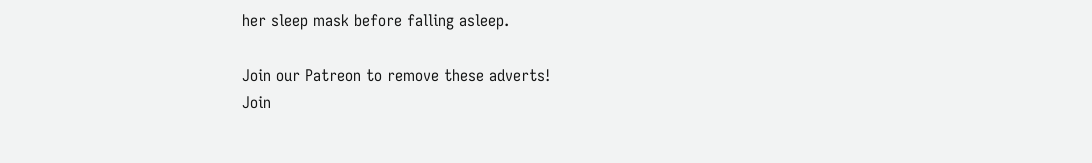her sleep mask before falling asleep.

Join our Patreon to remove these adverts!
Join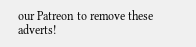our Patreon to remove these adverts!